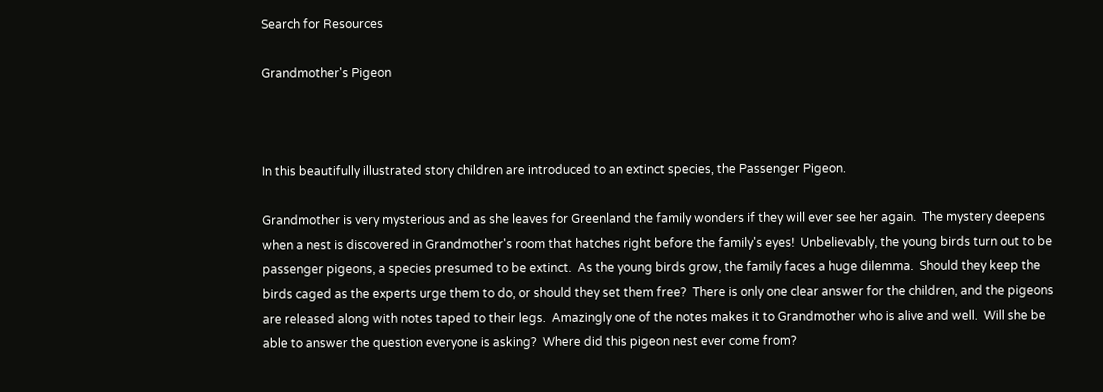Search for Resources

Grandmother's Pigeon



In this beautifully illustrated story children are introduced to an extinct species, the Passenger Pigeon.

Grandmother is very mysterious and as she leaves for Greenland the family wonders if they will ever see her again.  The mystery deepens when a nest is discovered in Grandmother's room that hatches right before the family's eyes!  Unbelievably, the young birds turn out to be passenger pigeons, a species presumed to be extinct.  As the young birds grow, the family faces a huge dilemma.  Should they keep the birds caged as the experts urge them to do, or should they set them free?  There is only one clear answer for the children, and the pigeons are released along with notes taped to their legs.  Amazingly one of the notes makes it to Grandmother who is alive and well.  Will she be able to answer the question everyone is asking?  Where did this pigeon nest ever come from?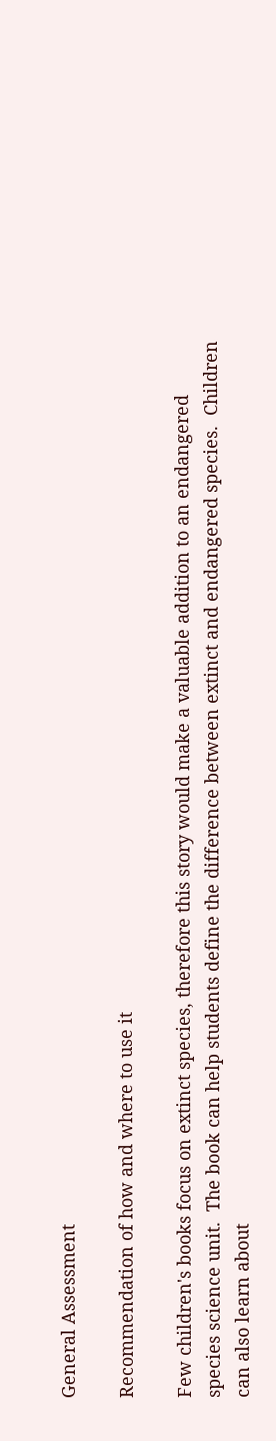General Assessment

Recommendation of how and where to use it

Few children's books focus on extinct species, therefore this story would make a valuable addition to an endangered species science unit.  The book can help students define the difference between extinct and endangered species.  Children can also learn about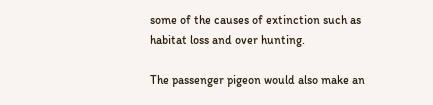some of the causes of extinction such as habitat loss and over hunting.

The passenger pigeon would also make an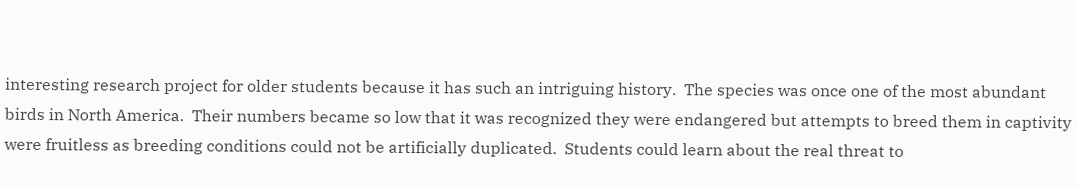interesting research project for older students because it has such an intriguing history.  The species was once one of the most abundant birds in North America.  Their numbers became so low that it was recognized they were endangered but attempts to breed them in captivity were fruitless as breeding conditions could not be artificially duplicated.  Students could learn about the real threat to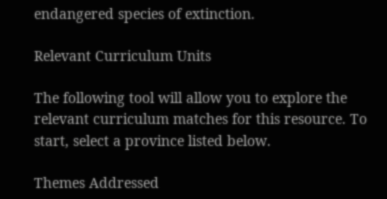endangered species of extinction.

Relevant Curriculum Units

The following tool will allow you to explore the relevant curriculum matches for this resource. To start, select a province listed below.

Themes Addressed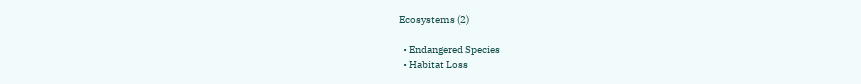Ecosystems (2)

  • Endangered Species
  • Habitat Loss